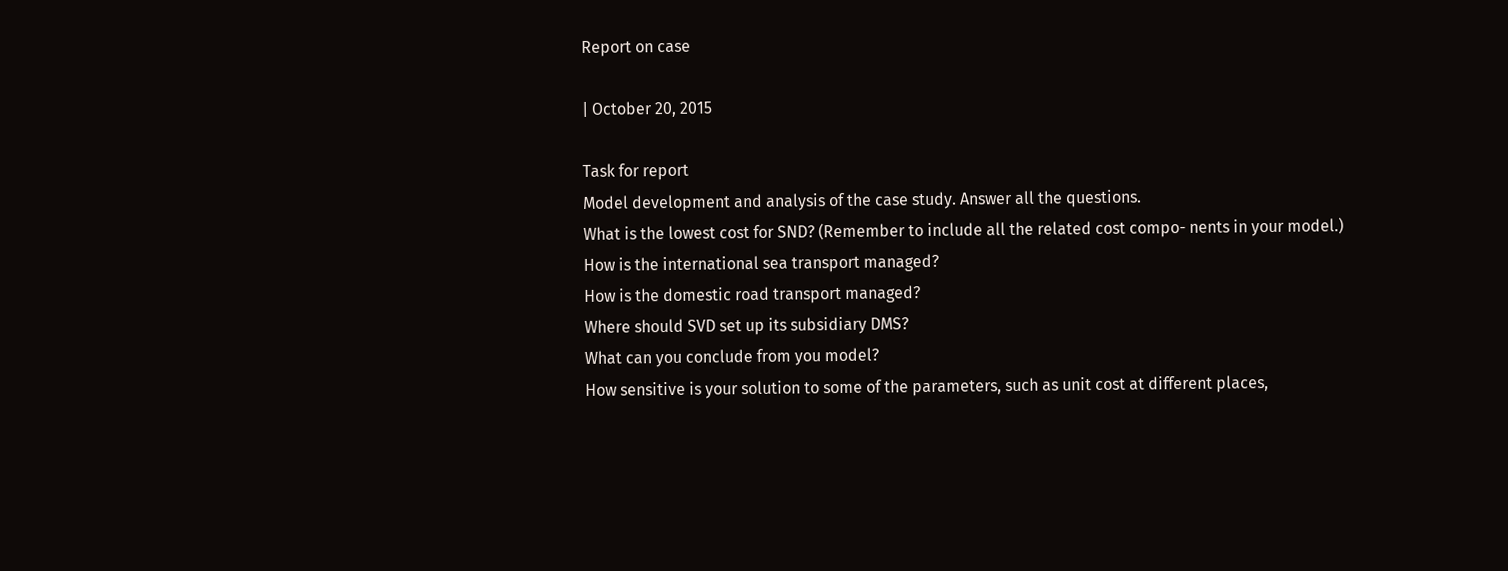Report on case

| October 20, 2015

Task for report
Model development and analysis of the case study. Answer all the questions.
What is the lowest cost for SND? (Remember to include all the related cost compo- nents in your model.)
How is the international sea transport managed?
How is the domestic road transport managed?
Where should SVD set up its subsidiary DMS?
What can you conclude from you model?
How sensitive is your solution to some of the parameters, such as unit cost at different places,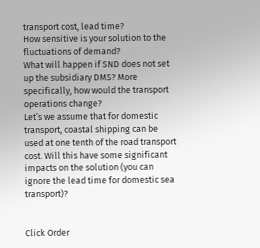transport cost, lead time?
How sensitive is your solution to the fluctuations of demand?
What will happen if SND does not set up the subsidiary DMS? More specifically, how would the transport operations change?
Let’s we assume that for domestic transport, coastal shipping can be used at one tenth of the road transport cost. Will this have some significant impacts on the solution (you can ignore the lead time for domestic sea transport)?


Click Order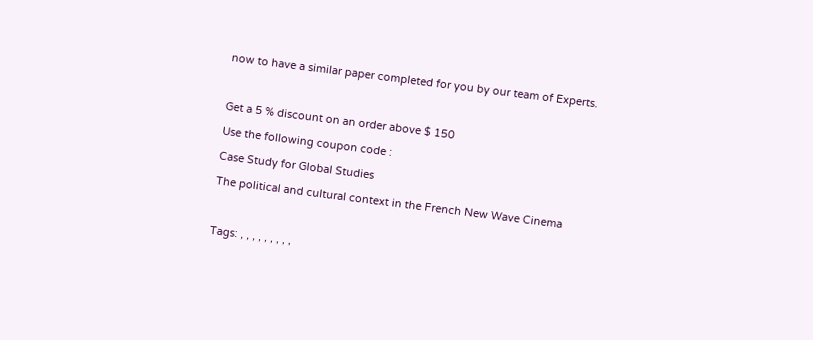now to have a similar paper completed for you by our team of Experts.

Get a 5 % discount on an order above $ 150
Use the following coupon code :
Case Study for Global Studies
The political and cultural context in the French New Wave Cinema

Tags: , , , , , , , , ,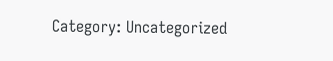Category: Uncategorized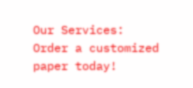Our Services:
Order a customized paper today!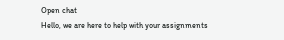Open chat
Hello, we are here to help with your assignments